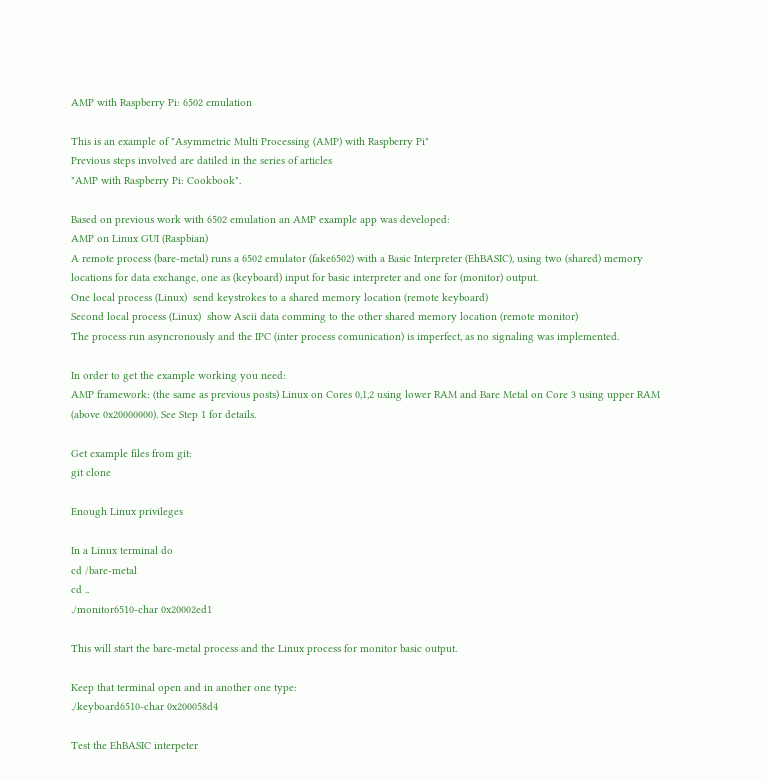AMP with Raspberry Pi: 6502 emulation

This is an example of "Asymmetric Multi Processing (AMP) with Raspberry Pi"
Previous steps involved are datiled in the series of articles
"AMP with Raspberry Pi: Cookbook".

Based on previous work with 6502 emulation an AMP example app was developed:
AMP on Linux GUI (Raspbian)
A remote process (bare-metal) runs a 6502 emulator (fake6502) with a Basic Interpreter (EhBASIC), using two (shared) memory locations for data exchange, one as (keyboard) input for basic interpreter and one for (monitor) output.
One local process (Linux)  send keystrokes to a shared memory location (remote keyboard)
Second local process (Linux)  show Ascii data comming to the other shared memory location (remote monitor)
The process run asyncronously and the IPC (inter process comunication) is imperfect, as no signaling was implemented.

In order to get the example working you need:
AMP framework: (the same as previous posts) Linux on Cores 0,1,2 using lower RAM and Bare Metal on Core 3 using upper RAM (above 0x20000000). See Step 1 for details.

Get example files from git:
git clone

Enough Linux privileges

In a Linux terminal do
cd /bare-metal
cd ..
./monitor6510-char 0x20002ed1

This will start the bare-metal process and the Linux process for monitor basic output.

Keep that terminal open and in another one type:
./keyboard6510-char 0x200058d4

Test the EhBASIC interpeter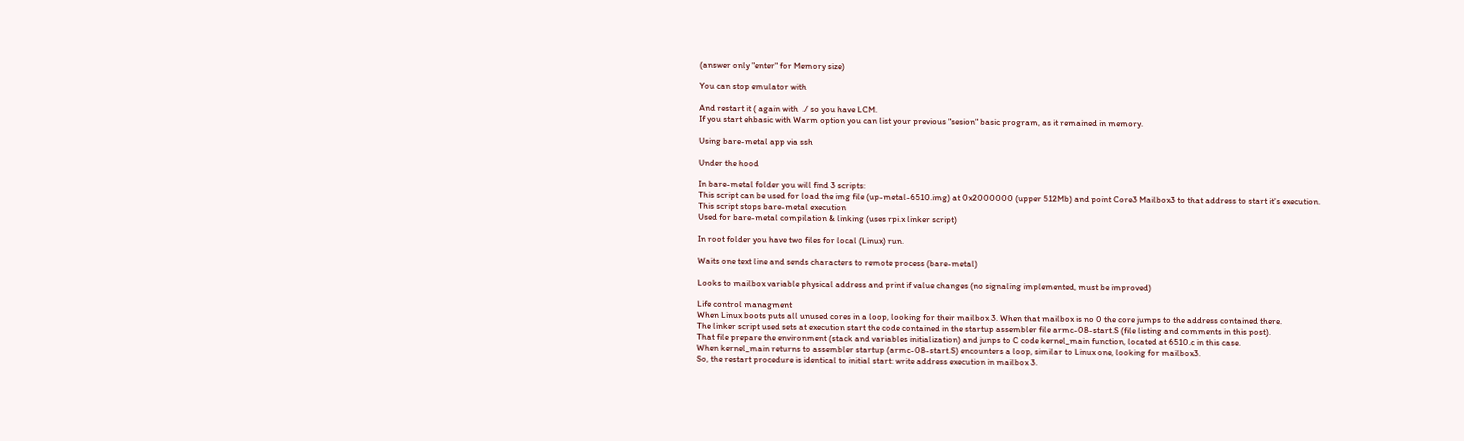(answer only "enter" for Memory size)

You can stop emulator with

And restart it ( again with  ./ so you have LCM.
If you start ehbasic with Warm option you can list your previous "sesion" basic program, as it remained in memory.

Using bare-metal app via ssh

Under the hood

In bare-metal folder you will find 3 scripts:
This script can be used for load the img file (up-metal-6510.img) at 0x2000000 (upper 512Mb) and point Core3 Mailbox3 to that address to start it's execution.
This script stops bare-metal execution
Used for bare-metal compilation & linking (uses rpi.x linker script)

In root folder you have two files for local (Linux) run.

Waits one text line and sends characters to remote process (bare-metal)

Looks to mailbox variable physical address and print if value changes (no signaling implemented, must be improved)

Life control managment
When Linux boots puts all unused cores in a loop, looking for their mailbox 3. When that mailbox is no 0 the core jumps to the address contained there.
The linker script used sets at execution start the code contained in the startup assembler file armc-08-start.S (file listing and comments in this post).
That file prepare the environment (stack and variables initialization) and junps to C code kernel_main function, located at 6510.c in this case.
When kernel_main returns to assembler startup (armc-08-start.S) encounters a loop, similar to Linux one, looking for mailbox3.
So, the restart procedure is identical to initial start: write address execution in mailbox 3.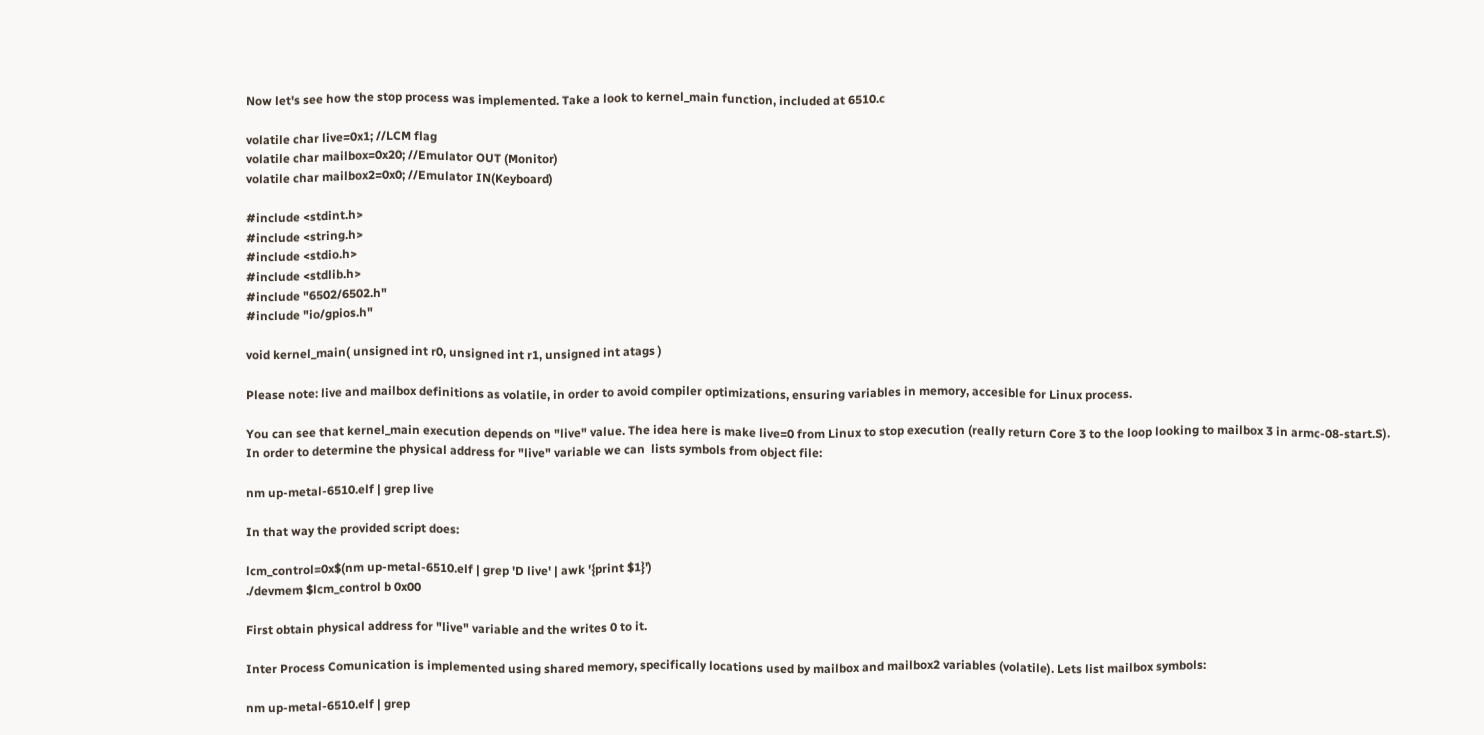Now let's see how the stop process was implemented. Take a look to kernel_main function, included at 6510.c

volatile char live=0x1; //LCM flag
volatile char mailbox=0x20; //Emulator OUT (Monitor)
volatile char mailbox2=0x0; //Emulator IN(Keyboard)

#include <stdint.h>
#include <string.h>
#include <stdio.h>
#include <stdlib.h>
#include "6502/6502.h"
#include "io/gpios.h"

void kernel_main( unsigned int r0, unsigned int r1, unsigned int atags )

Please note: live and mailbox definitions as volatile, in order to avoid compiler optimizations, ensuring variables in memory, accesible for Linux process.

You can see that kernel_main execution depends on "live" value. The idea here is make live=0 from Linux to stop execution (really return Core 3 to the loop looking to mailbox 3 in armc-08-start.S).
In order to determine the physical address for "live" variable we can  lists symbols from object file:

nm up-metal-6510.elf | grep live

In that way the provided script does:

lcm_control=0x$(nm up-metal-6510.elf | grep 'D live' | awk '{print $1}')
./devmem $lcm_control b 0x00

First obtain physical address for "live" variable and the writes 0 to it.

Inter Process Comunication is implemented using shared memory, specifically locations used by mailbox and mailbox2 variables (volatile). Lets list mailbox symbols:

nm up-metal-6510.elf | grep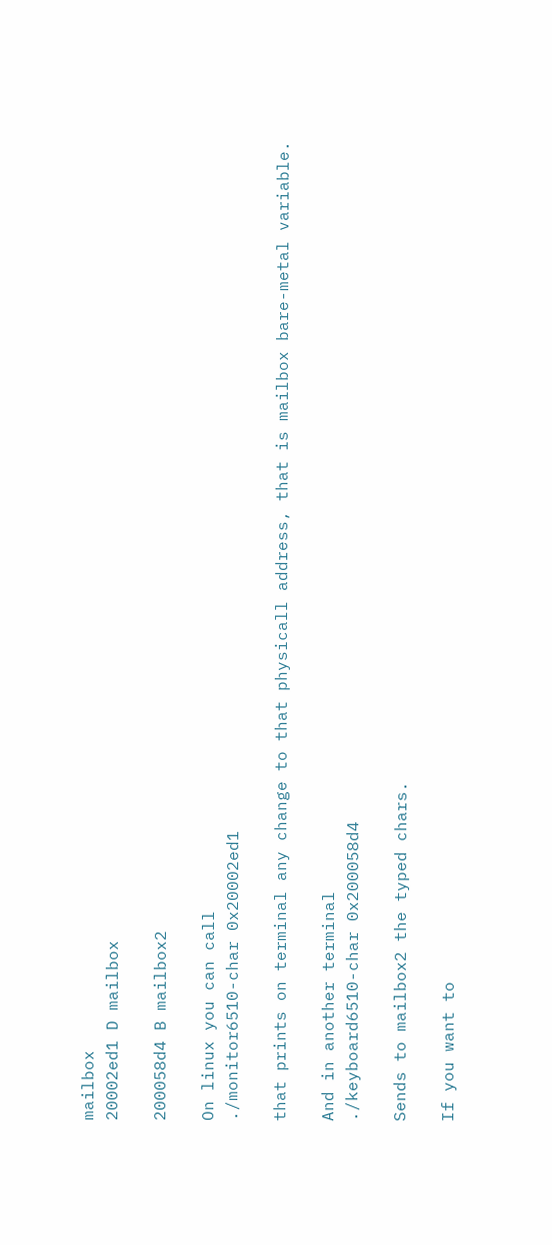mailbox
20002ed1 D mailbox

200058d4 B mailbox2

On linux you can call
./monitor6510-char 0x20002ed1

that prints on terminal any change to that physicall address, that is mailbox bare-metal variable.

And in another terminal
./keyboard6510-char 0x200058d4

Sends to mailbox2 the typed chars.

If you want to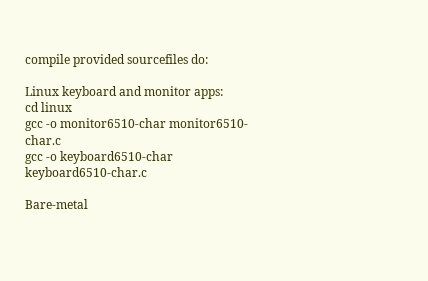compile provided sourcefiles do:

Linux keyboard and monitor apps:
cd linux
gcc -o monitor6510-char monitor6510-char.c
gcc -o keyboard6510-char keyboard6510-char.c

Bare-metal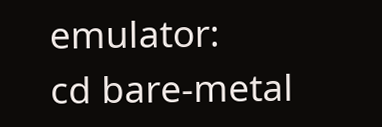emulator:
cd bare-metal